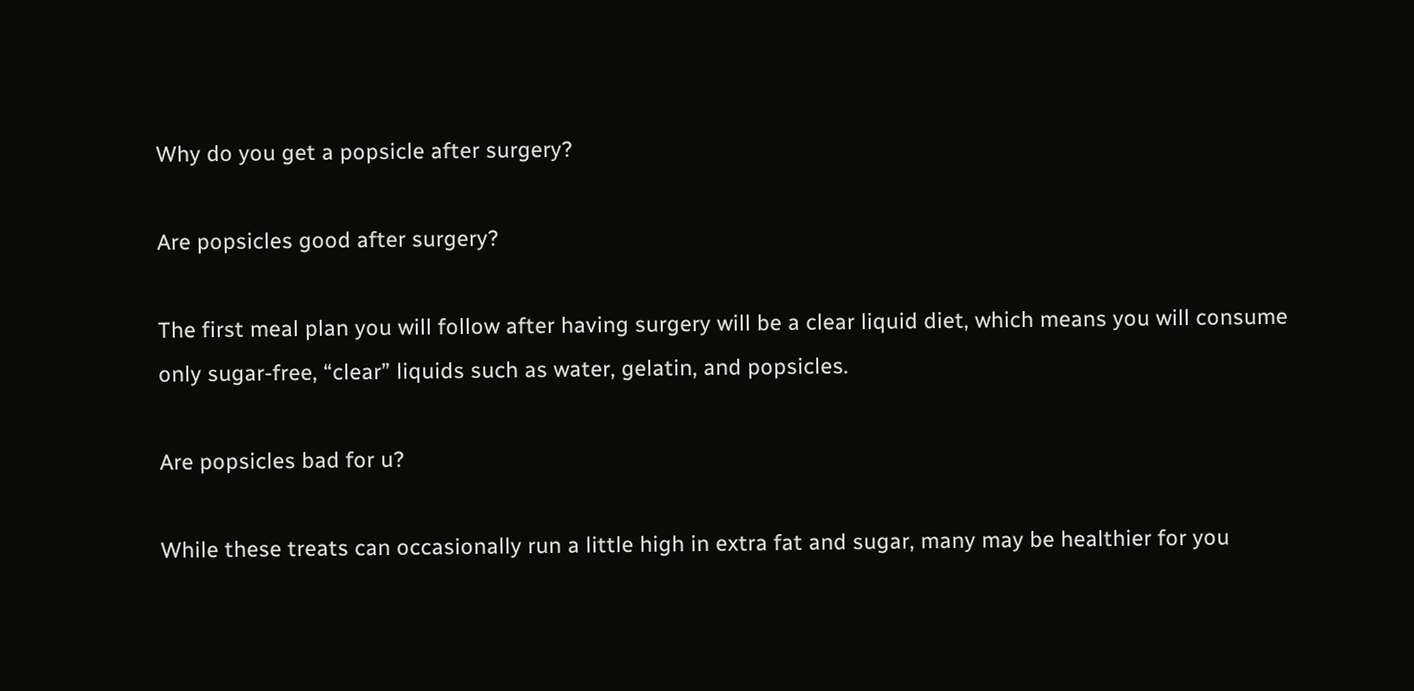Why do you get a popsicle after surgery?

Are popsicles good after surgery?

The first meal plan you will follow after having surgery will be a clear liquid diet, which means you will consume only sugar-free, “clear” liquids such as water, gelatin, and popsicles.

Are popsicles bad for u?

While these treats can occasionally run a little high in extra fat and sugar, many may be healthier for you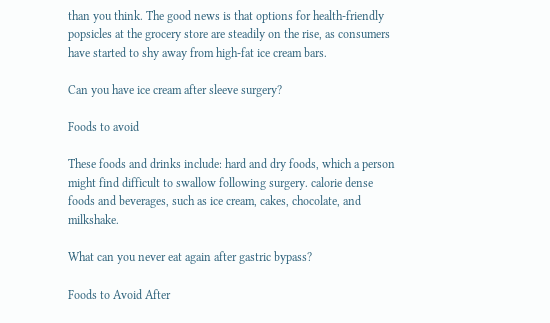than you think. The good news is that options for health-friendly popsicles at the grocery store are steadily on the rise, as consumers have started to shy away from high-fat ice cream bars.

Can you have ice cream after sleeve surgery?

Foods to avoid

These foods and drinks include: hard and dry foods, which a person might find difficult to swallow following surgery. calorie dense foods and beverages, such as ice cream, cakes, chocolate, and milkshake.

What can you never eat again after gastric bypass?

Foods to Avoid After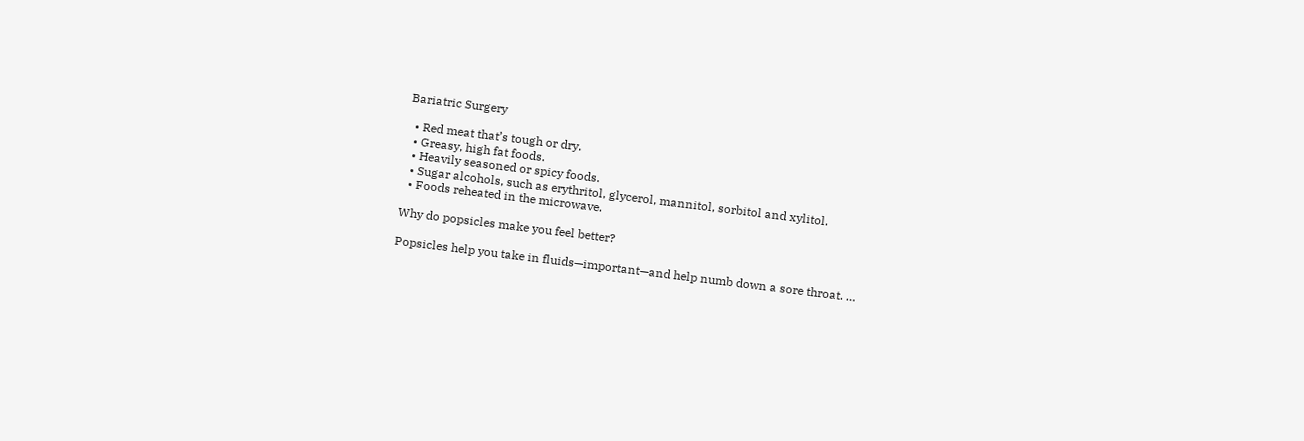Bariatric Surgery

  • Red meat that’s tough or dry.
  • Greasy, high fat foods.
  • Heavily seasoned or spicy foods.
  • Sugar alcohols, such as erythritol, glycerol, mannitol, sorbitol and xylitol.
  • Foods reheated in the microwave.

Why do popsicles make you feel better?

Popsicles help you take in fluids—important—and help numb down a sore throat. …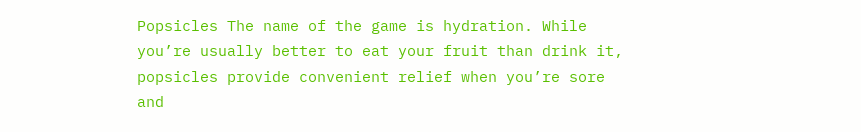Popsicles The name of the game is hydration. While you’re usually better to eat your fruit than drink it, popsicles provide convenient relief when you’re sore and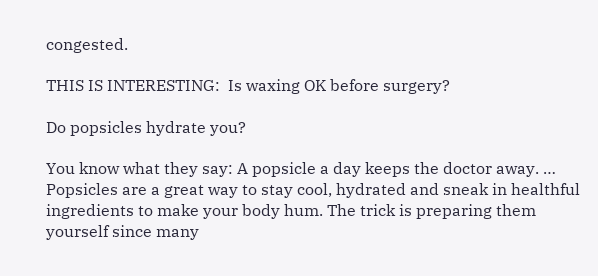congested.

THIS IS INTERESTING:  Is waxing OK before surgery?

Do popsicles hydrate you?

You know what they say: A popsicle a day keeps the doctor away. … Popsicles are a great way to stay cool, hydrated and sneak in healthful ingredients to make your body hum. The trick is preparing them yourself since many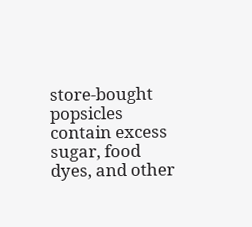store-bought popsicles contain excess sugar, food dyes, and other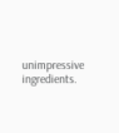unimpressive ingredients.